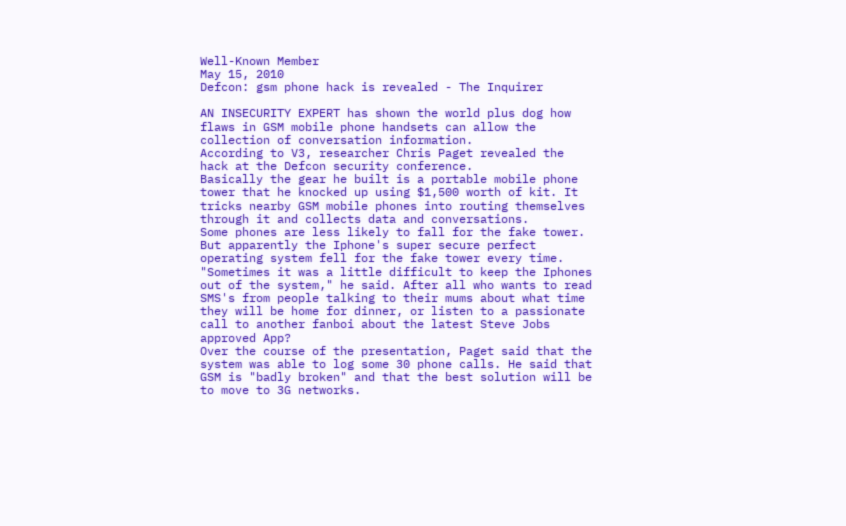Well-Known Member
May 15, 2010
Defcon: gsm phone hack is revealed - The Inquirer

AN INSECURITY EXPERT has shown the world plus dog how flaws in GSM mobile phone handsets can allow the collection of conversation information.
According to V3, researcher Chris Paget revealed the hack at the Defcon security conference.
Basically the gear he built is a portable mobile phone tower that he knocked up using $1,500 worth of kit. It tricks nearby GSM mobile phones into routing themselves through it and collects data and conversations.
Some phones are less likely to fall for the fake tower. But apparently the Iphone's super secure perfect operating system fell for the fake tower every time.
"Sometimes it was a little difficult to keep the Iphones out of the system," he said. After all who wants to read SMS's from people talking to their mums about what time they will be home for dinner, or listen to a passionate call to another fanboi about the latest Steve Jobs approved App?
Over the course of the presentation, Paget said that the system was able to log some 30 phone calls. He said that GSM is "badly broken" and that the best solution will be to move to 3G networks.